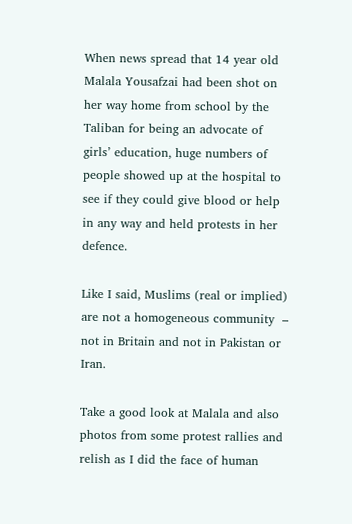When news spread that 14 year old Malala Yousafzai had been shot on her way home from school by the Taliban for being an advocate of  girls’ education, huge numbers of people showed up at the hospital to see if they could give blood or help in any way and held protests in her defence.

Like I said, Muslims (real or implied) are not a homogeneous community  – not in Britain and not in Pakistan or Iran.

Take a good look at Malala and also photos from some protest rallies and relish as I did the face of human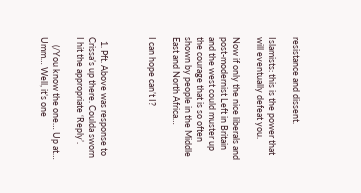resistance and dissent.

Islamists: this is the power that will eventually defeat you.

Now if only the nice liberals and post-modernist Left in Britain and the west could muster up the courage that is so often shown by people in the Middle East and North Africa…

I can hope can’t I?



  1. Pft. Above was response to Crissa’s up there. Coulda sworn I hit the appropriate ‘Reply’.

    (/You know the one… Up at… Umm… Well, it’s one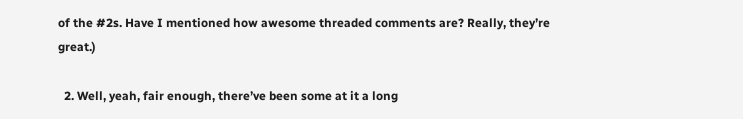of the #2s. Have I mentioned how awesome threaded comments are? Really, they’re great.)

  2. Well, yeah, fair enough, there’ve been some at it a long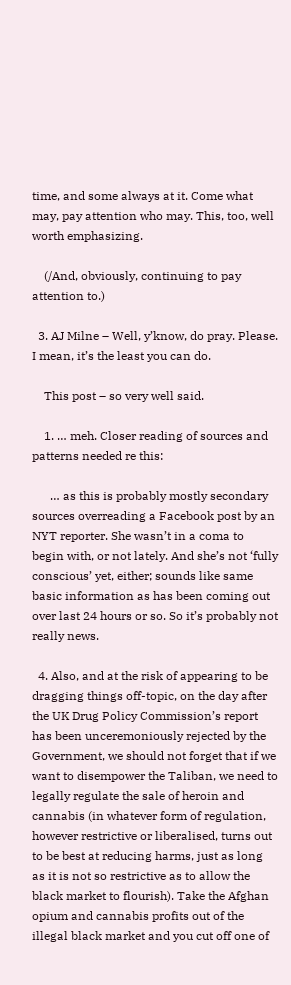time, and some always at it. Come what may, pay attention who may. This, too, well worth emphasizing.

    (/And, obviously, continuing to pay attention to.)

  3. AJ Milne – Well, y’know, do pray. Please. I mean, it’s the least you can do.

    This post – so very well said.

    1. … meh. Closer reading of sources and patterns needed re this:

      … as this is probably mostly secondary sources overreading a Facebook post by an NYT reporter. She wasn’t in a coma to begin with, or not lately. And she’s not ‘fully conscious’ yet, either; sounds like same basic information as has been coming out over last 24 hours or so. So it’s probably not really news.

  4. Also, and at the risk of appearing to be dragging things off-topic, on the day after the UK Drug Policy Commission’s report has been unceremoniously rejected by the Government, we should not forget that if we want to disempower the Taliban, we need to legally regulate the sale of heroin and cannabis (in whatever form of regulation, however restrictive or liberalised, turns out to be best at reducing harms, just as long as it is not so restrictive as to allow the black market to flourish). Take the Afghan opium and cannabis profits out of the illegal black market and you cut off one of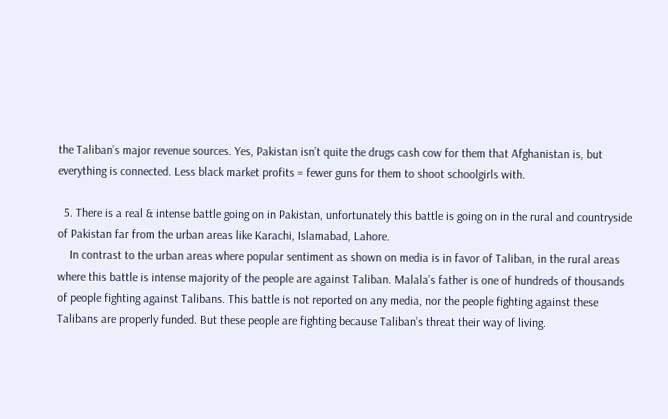the Taliban’s major revenue sources. Yes, Pakistan isn’t quite the drugs cash cow for them that Afghanistan is, but everything is connected. Less black market profits = fewer guns for them to shoot schoolgirls with.

  5. There is a real & intense battle going on in Pakistan, unfortunately this battle is going on in the rural and countryside of Pakistan far from the urban areas like Karachi, Islamabad, Lahore.
    In contrast to the urban areas where popular sentiment as shown on media is in favor of Taliban, in the rural areas where this battle is intense majority of the people are against Taliban. Malala’s father is one of hundreds of thousands of people fighting against Talibans. This battle is not reported on any media, nor the people fighting against these Talibans are properly funded. But these people are fighting because Taliban’s threat their way of living.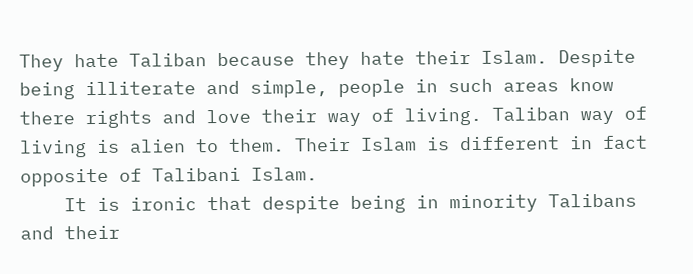They hate Taliban because they hate their Islam. Despite being illiterate and simple, people in such areas know there rights and love their way of living. Taliban way of living is alien to them. Their Islam is different in fact opposite of Talibani Islam.
    It is ironic that despite being in minority Talibans and their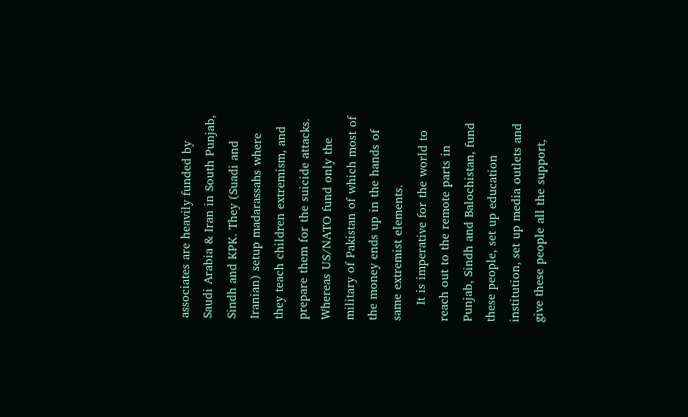associates are heavily funded by Saudi Arabia & Iran in South Punjab, Sindh and KPK. They (Suadi and Iranian) setup madarassahs where they teach children extremism, and prepare them for the suicide attacks. Whereas US/NATO fund only the military of Pakistan of which most of the money ends up in the hands of same extremist elements.
    It is imperative for the world to reach out to the remote parts in Punjab, Sindh and Balochistan, fund these people, set up education institution, set up media outlets and give these people all the support,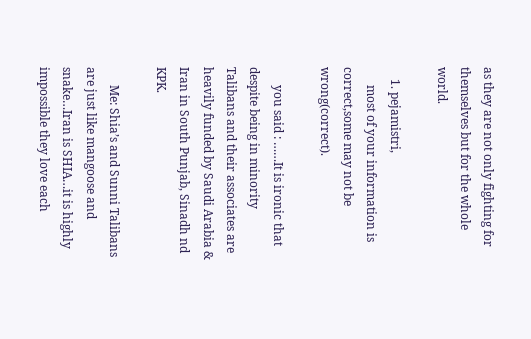as they are not only fighting for themselves but for the whole world.

    1. pejamistri,
      most of your information is correct,some may not be wrong(correct).

      you said : ……It is ironic that despite being in minority Talibans and their associates are heavily funded by Saudi Arabia & Iran in South Punjab, Sinadh nd KPK.

      Me: Shia’s and Sunni Talibans are just like mangoose and snake…Iran is SHIA…it is highly impossible they love each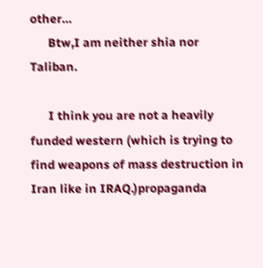other…
      Btw,I am neither shia nor Taliban.

      I think you are not a heavily funded western (which is trying to find weapons of mass destruction in Iran like in IRAQ.)propaganda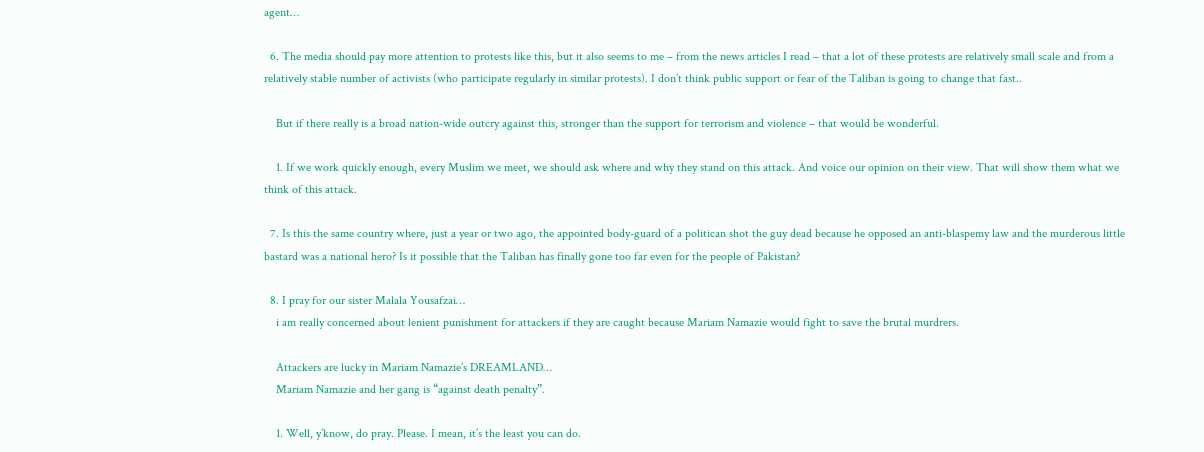agent…

  6. The media should pay more attention to protests like this, but it also seems to me – from the news articles I read – that a lot of these protests are relatively small scale and from a relatively stable number of activists (who participate regularly in similar protests). I don’t think public support or fear of the Taliban is going to change that fast..

    But if there really is a broad nation-wide outcry against this, stronger than the support for terrorism and violence – that would be wonderful.

    1. If we work quickly enough, every Muslim we meet, we should ask where and why they stand on this attack. And voice our opinion on their view. That will show them what we think of this attack.

  7. Is this the same country where, just a year or two ago, the appointed body-guard of a politican shot the guy dead because he opposed an anti-blaspemy law and the murderous little bastard was a national hero? Is it possible that the Taliban has finally gone too far even for the people of Pakistan?

  8. I pray for our sister Malala Yousafzai…
    i am really concerned about lenient punishment for attackers if they are caught because Mariam Namazie would fight to save the brutal murdrers.

    Attackers are lucky in Mariam Namazie’s DREAMLAND…
    Mariam Namazie and her gang is “against death penalty”.

    1. Well, y’know, do pray. Please. I mean, it’s the least you can do.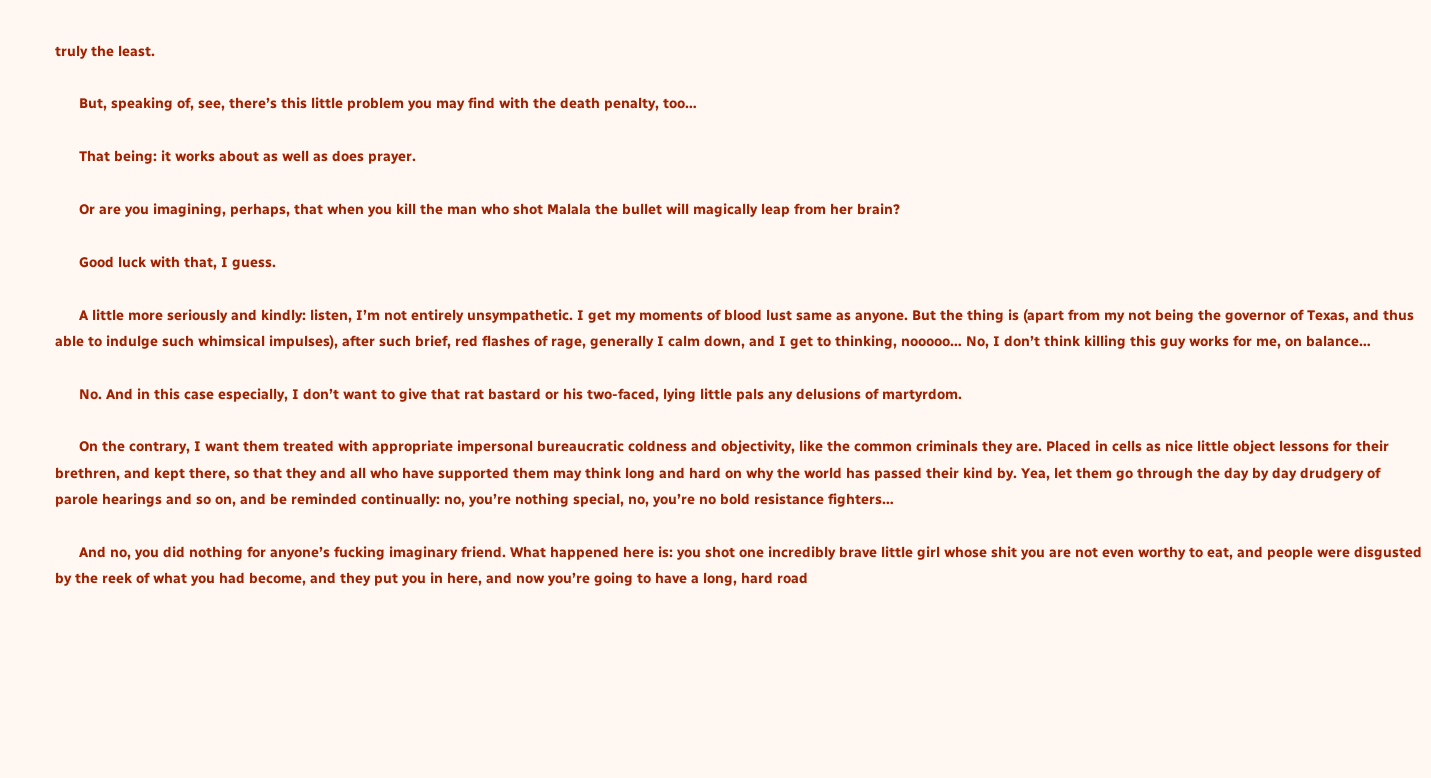truly the least.

      But, speaking of, see, there’s this little problem you may find with the death penalty, too…

      That being: it works about as well as does prayer.

      Or are you imagining, perhaps, that when you kill the man who shot Malala the bullet will magically leap from her brain?

      Good luck with that, I guess.

      A little more seriously and kindly: listen, I’m not entirely unsympathetic. I get my moments of blood lust same as anyone. But the thing is (apart from my not being the governor of Texas, and thus able to indulge such whimsical impulses), after such brief, red flashes of rage, generally I calm down, and I get to thinking, nooooo… No, I don’t think killing this guy works for me, on balance…

      No. And in this case especially, I don’t want to give that rat bastard or his two-faced, lying little pals any delusions of martyrdom.

      On the contrary, I want them treated with appropriate impersonal bureaucratic coldness and objectivity, like the common criminals they are. Placed in cells as nice little object lessons for their brethren, and kept there, so that they and all who have supported them may think long and hard on why the world has passed their kind by. Yea, let them go through the day by day drudgery of parole hearings and so on, and be reminded continually: no, you’re nothing special, no, you’re no bold resistance fighters…

      And no, you did nothing for anyone’s fucking imaginary friend. What happened here is: you shot one incredibly brave little girl whose shit you are not even worthy to eat, and people were disgusted by the reek of what you had become, and they put you in here, and now you’re going to have a long, hard road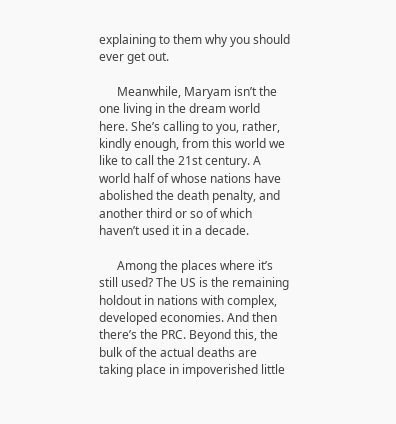explaining to them why you should ever get out.

      Meanwhile, Maryam isn’t the one living in the dream world here. She’s calling to you, rather, kindly enough, from this world we like to call the 21st century. A world half of whose nations have abolished the death penalty, and another third or so of which haven’t used it in a decade.

      Among the places where it’s still used? The US is the remaining holdout in nations with complex, developed economies. And then there’s the PRC. Beyond this, the bulk of the actual deaths are taking place in impoverished little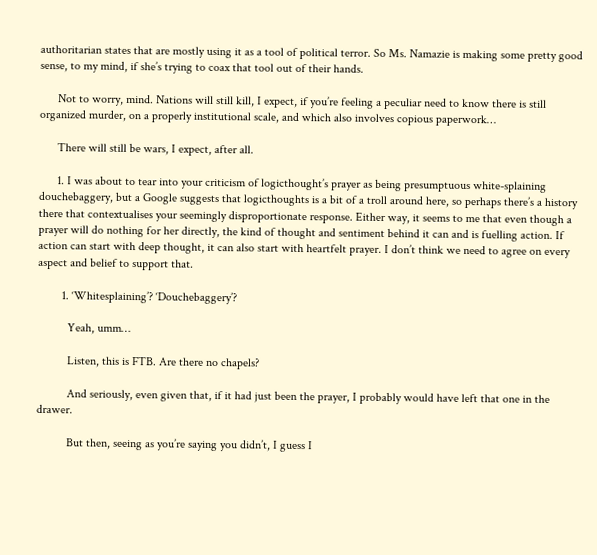authoritarian states that are mostly using it as a tool of political terror. So Ms. Namazie is making some pretty good sense, to my mind, if she’s trying to coax that tool out of their hands.

      Not to worry, mind. Nations will still kill, I expect, if you’re feeling a peculiar need to know there is still organized murder, on a properly institutional scale, and which also involves copious paperwork…

      There will still be wars, I expect, after all.

      1. I was about to tear into your criticism of logicthought’s prayer as being presumptuous white-splaining douchebaggery, but a Google suggests that logicthoughts is a bit of a troll around here, so perhaps there’s a history there that contextualises your seemingly disproportionate response. Either way, it seems to me that even though a prayer will do nothing for her directly, the kind of thought and sentiment behind it can and is fuelling action. If action can start with deep thought, it can also start with heartfelt prayer. I don’t think we need to agree on every aspect and belief to support that.

        1. ‘Whitesplaining’? ‘Douchebaggery’?

          Yeah, umm…

          Listen, this is FTB. Are there no chapels?

          And seriously, even given that, if it had just been the prayer, I probably would have left that one in the drawer.

          But then, seeing as you’re saying you didn’t, I guess I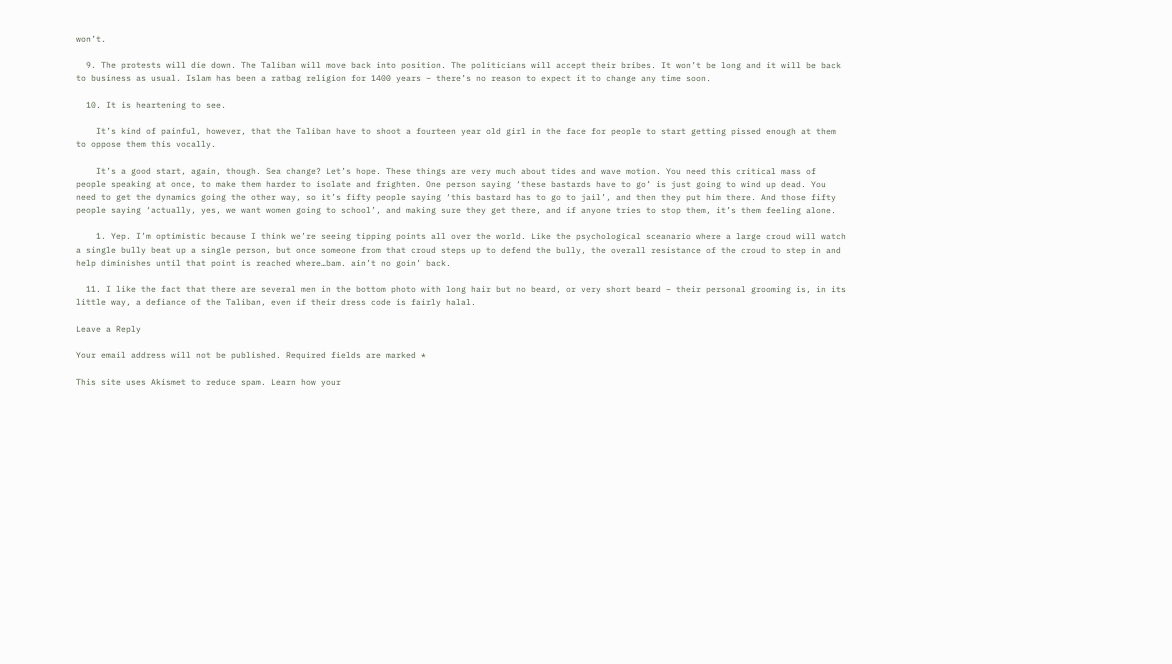won’t.

  9. The protests will die down. The Taliban will move back into position. The politicians will accept their bribes. It won’t be long and it will be back to business as usual. Islam has been a ratbag religion for 1400 years – there’s no reason to expect it to change any time soon.

  10. It is heartening to see.

    It’s kind of painful, however, that the Taliban have to shoot a fourteen year old girl in the face for people to start getting pissed enough at them to oppose them this vocally.

    It’s a good start, again, though. Sea change? Let’s hope. These things are very much about tides and wave motion. You need this critical mass of people speaking at once, to make them harder to isolate and frighten. One person saying ‘these bastards have to go’ is just going to wind up dead. You need to get the dynamics going the other way, so it’s fifty people saying ‘this bastard has to go to jail’, and then they put him there. And those fifty people saying ‘actually, yes, we want women going to school’, and making sure they get there, and if anyone tries to stop them, it’s them feeling alone.

    1. Yep. I’m optimistic because I think we’re seeing tipping points all over the world. Like the psychological sceanario where a large croud will watch a single bully beat up a single person, but once someone from that croud steps up to defend the bully, the overall resistance of the croud to step in and help diminishes until that point is reached where…bam. ain’t no goin’ back.

  11. I like the fact that there are several men in the bottom photo with long hair but no beard, or very short beard – their personal grooming is, in its little way, a defiance of the Taliban, even if their dress code is fairly halal.

Leave a Reply

Your email address will not be published. Required fields are marked *

This site uses Akismet to reduce spam. Learn how your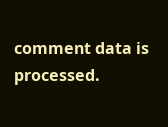comment data is processed.